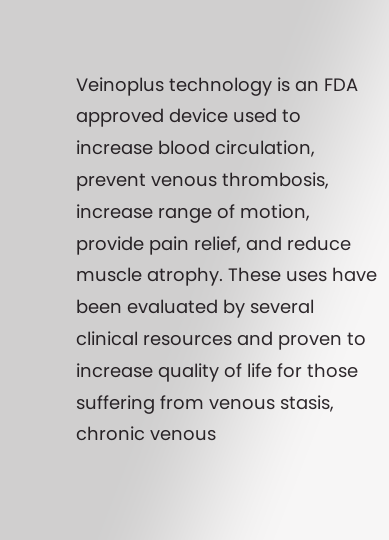Veinoplus technology is an FDA approved device used to increase blood circulation, prevent venous thrombosis, increase range of motion, provide pain relief, and reduce muscle atrophy. These uses have been evaluated by several clinical resources and proven to increase quality of life for those suffering from venous stasis, chronic venous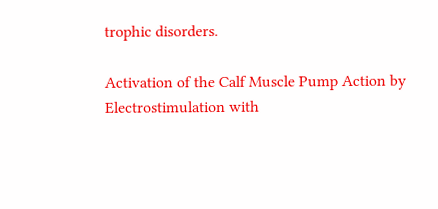trophic disorders.

Activation of the Calf Muscle Pump Action by Electrostimulation with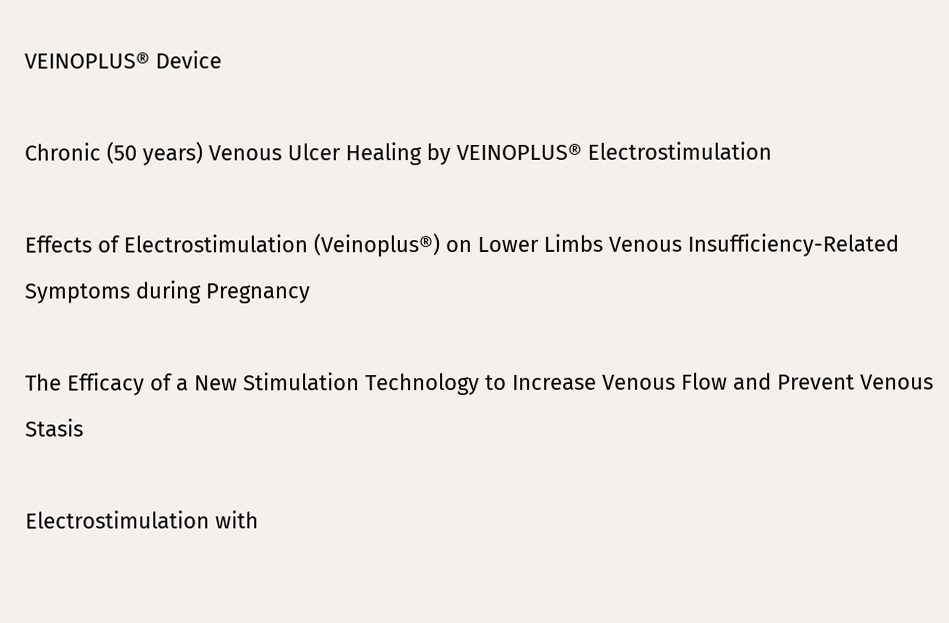VEINOPLUS® Device

Chronic (50 years) Venous Ulcer Healing by VEINOPLUS® Electrostimulation

Effects of Electrostimulation (Veinoplus®) on Lower Limbs Venous Insufficiency-Related Symptoms during Pregnancy

The Efficacy of a New Stimulation Technology to Increase Venous Flow and Prevent Venous Stasis

Electrostimulation with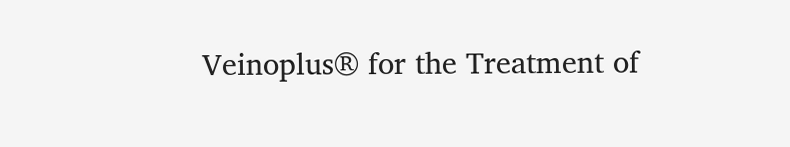Veinoplus® for the Treatment of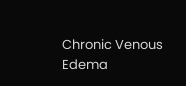Chronic Venous Edema